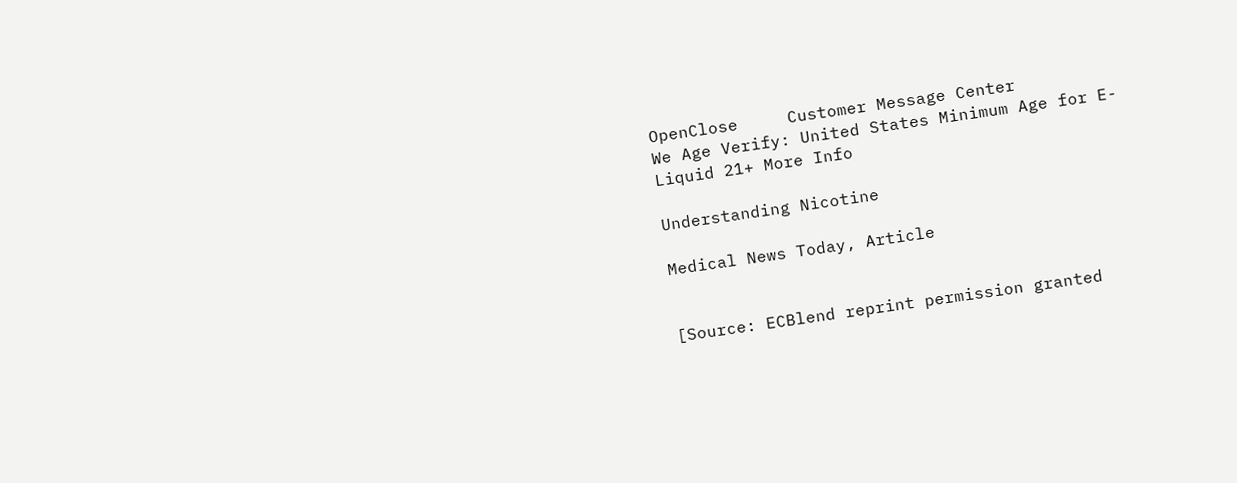OpenClose     Customer Message Center
We Age Verify: United States Minimum Age for E-Liquid 21+ More Info

Understanding Nicotine

Medical News Today, Article


[Source: ECBlend reprint permission granted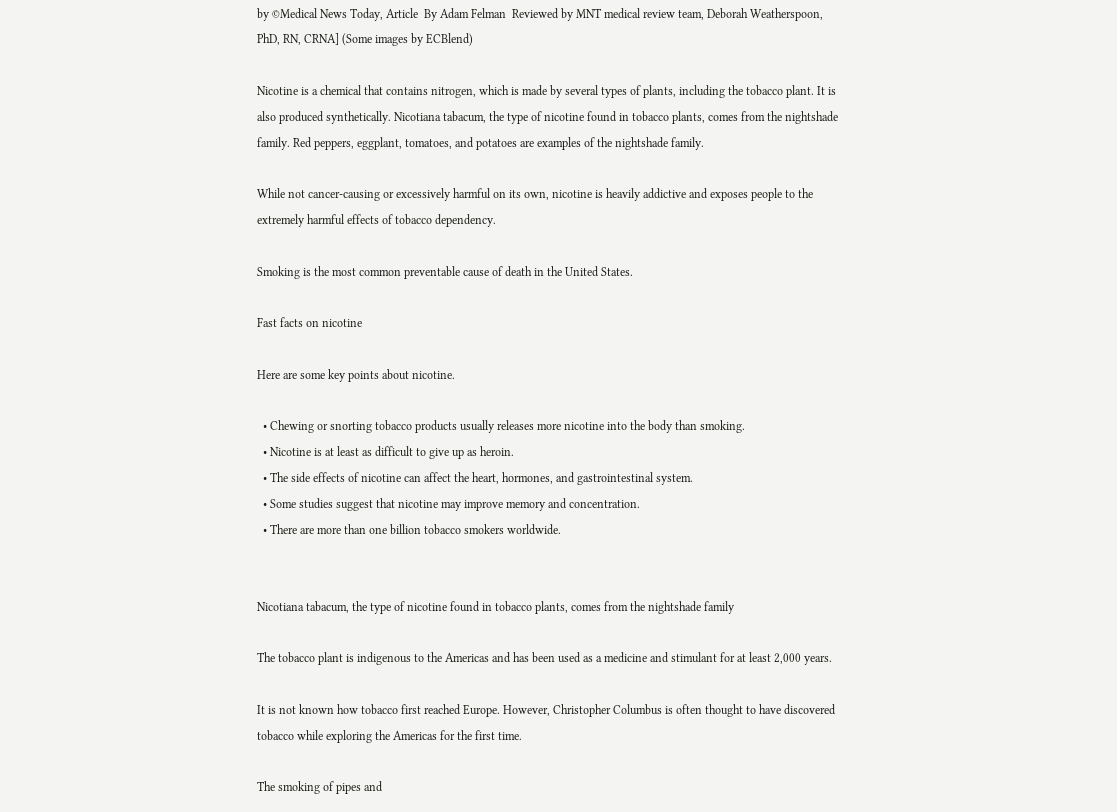by ©Medical News Today, Article  By Adam Felman  Reviewed by MNT medical review team, Deborah Weatherspoon, PhD, RN, CRNA] (Some images by ECBlend)

Nicotine is a chemical that contains nitrogen, which is made by several types of plants, including the tobacco plant. It is also produced synthetically. Nicotiana tabacum, the type of nicotine found in tobacco plants, comes from the nightshade family. Red peppers, eggplant, tomatoes, and potatoes are examples of the nightshade family.

While not cancer-causing or excessively harmful on its own, nicotine is heavily addictive and exposes people to the extremely harmful effects of tobacco dependency.

Smoking is the most common preventable cause of death in the United States.

Fast facts on nicotine

Here are some key points about nicotine.

  • Chewing or snorting tobacco products usually releases more nicotine into the body than smoking.
  • Nicotine is at least as difficult to give up as heroin.
  • The side effects of nicotine can affect the heart, hormones, and gastrointestinal system.
  • Some studies suggest that nicotine may improve memory and concentration.
  • There are more than one billion tobacco smokers worldwide.


Nicotiana tabacum, the type of nicotine found in tobacco plants, comes from the nightshade family

The tobacco plant is indigenous to the Americas and has been used as a medicine and stimulant for at least 2,000 years.

It is not known how tobacco first reached Europe. However, Christopher Columbus is often thought to have discovered tobacco while exploring the Americas for the first time.

The smoking of pipes and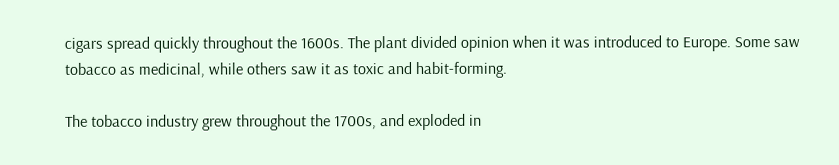cigars spread quickly throughout the 1600s. The plant divided opinion when it was introduced to Europe. Some saw tobacco as medicinal, while others saw it as toxic and habit-forming.

The tobacco industry grew throughout the 1700s, and exploded in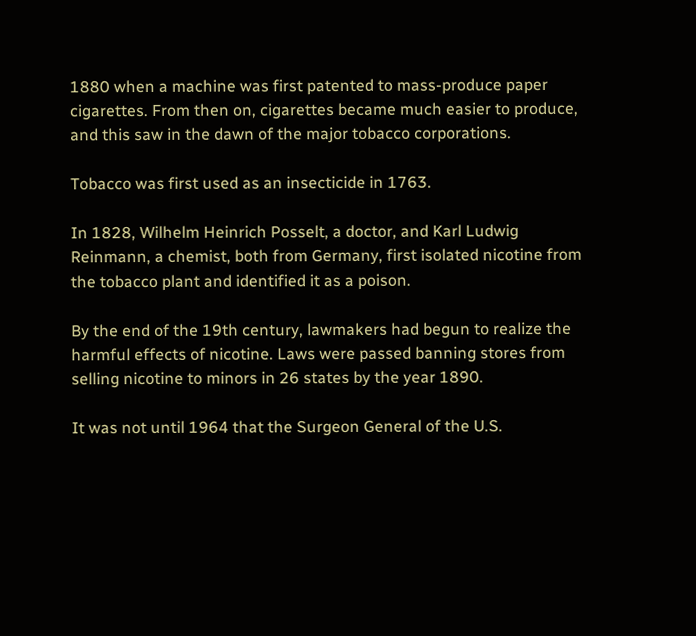1880 when a machine was first patented to mass-produce paper cigarettes. From then on, cigarettes became much easier to produce, and this saw in the dawn of the major tobacco corporations.

Tobacco was first used as an insecticide in 1763.

In 1828, Wilhelm Heinrich Posselt, a doctor, and Karl Ludwig Reinmann, a chemist, both from Germany, first isolated nicotine from the tobacco plant and identified it as a poison.

By the end of the 19th century, lawmakers had begun to realize the harmful effects of nicotine. Laws were passed banning stores from selling nicotine to minors in 26 states by the year 1890.

It was not until 1964 that the Surgeon General of the U.S.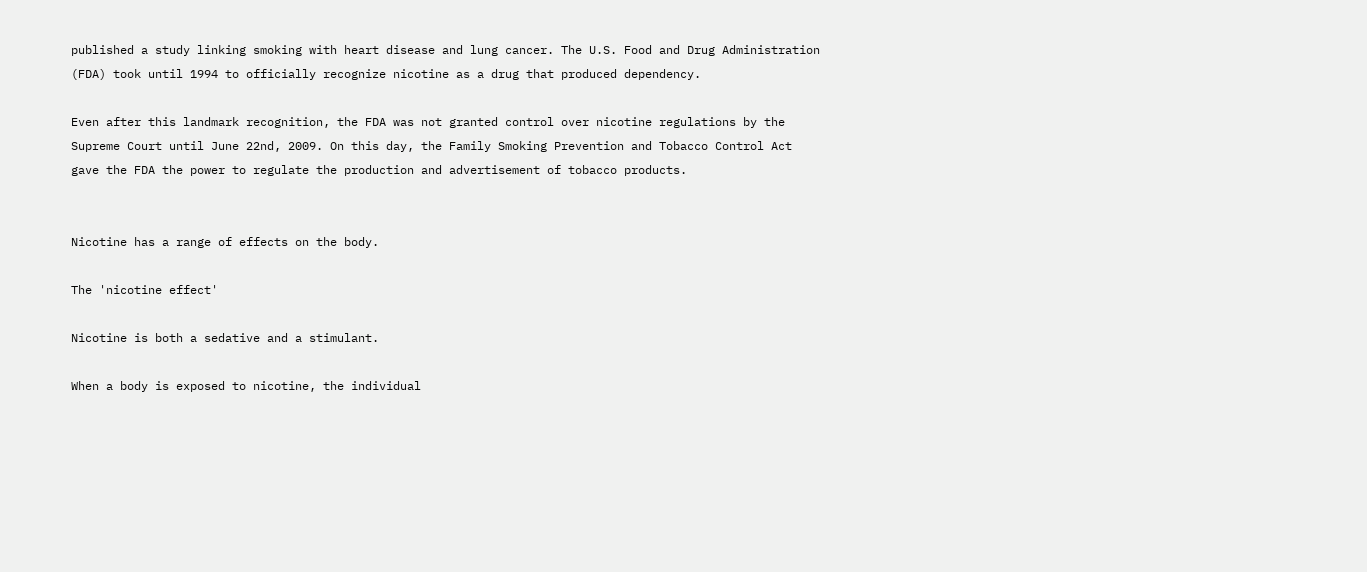published a study linking smoking with heart disease and lung cancer. The U.S. Food and Drug Administration (FDA) took until 1994 to officially recognize nicotine as a drug that produced dependency.

Even after this landmark recognition, the FDA was not granted control over nicotine regulations by the Supreme Court until June 22nd, 2009. On this day, the Family Smoking Prevention and Tobacco Control Act gave the FDA the power to regulate the production and advertisement of tobacco products.


Nicotine has a range of effects on the body.

The 'nicotine effect'

Nicotine is both a sedative and a stimulant.

When a body is exposed to nicotine, the individual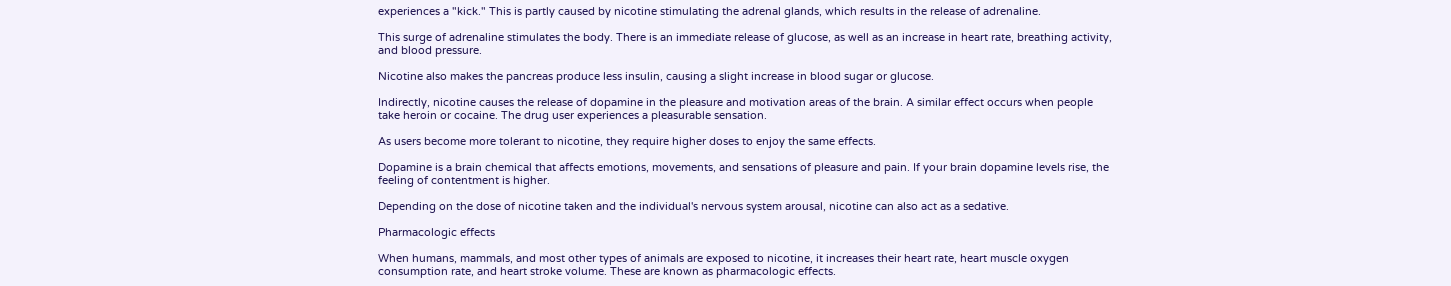experiences a "kick." This is partly caused by nicotine stimulating the adrenal glands, which results in the release of adrenaline.

This surge of adrenaline stimulates the body. There is an immediate release of glucose, as well as an increase in heart rate, breathing activity, and blood pressure.

Nicotine also makes the pancreas produce less insulin, causing a slight increase in blood sugar or glucose.

Indirectly, nicotine causes the release of dopamine in the pleasure and motivation areas of the brain. A similar effect occurs when people take heroin or cocaine. The drug user experiences a pleasurable sensation.

As users become more tolerant to nicotine, they require higher doses to enjoy the same effects.

Dopamine is a brain chemical that affects emotions, movements, and sensations of pleasure and pain. If your brain dopamine levels rise, the feeling of contentment is higher.

Depending on the dose of nicotine taken and the individual's nervous system arousal, nicotine can also act as a sedative.

Pharmacologic effects

When humans, mammals, and most other types of animals are exposed to nicotine, it increases their heart rate, heart muscle oxygen consumption rate, and heart stroke volume. These are known as pharmacologic effects.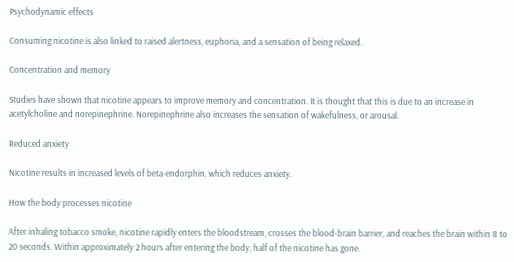Psychodynamic effects

Consuming nicotine is also linked to raised alertness, euphoria, and a sensation of being relaxed.

Concentration and memory

Studies have shown that nicotine appears to improve memory and concentration. It is thought that this is due to an increase in acetylcholine and norepinephrine. Norepinephrine also increases the sensation of wakefulness, or arousal.

Reduced anxiety

Nicotine results in increased levels of beta-endorphin, which reduces anxiety.

How the body processes nicotine

After inhaling tobacco smoke, nicotine rapidly enters the bloodstream, crosses the blood-brain barrier, and reaches the brain within 8 to 20 seconds. Within approximately 2 hours after entering the body, half of the nicotine has gone.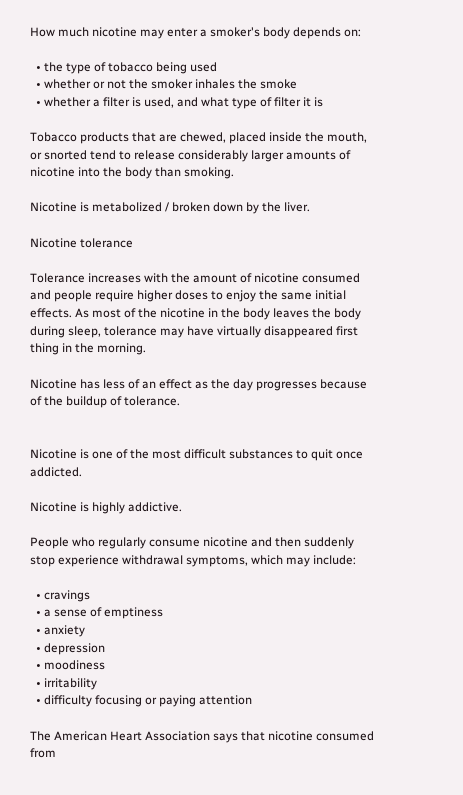How much nicotine may enter a smoker's body depends on:

  • the type of tobacco being used
  • whether or not the smoker inhales the smoke
  • whether a filter is used, and what type of filter it is

Tobacco products that are chewed, placed inside the mouth, or snorted tend to release considerably larger amounts of nicotine into the body than smoking.

Nicotine is metabolized / broken down by the liver.

Nicotine tolerance

Tolerance increases with the amount of nicotine consumed and people require higher doses to enjoy the same initial effects. As most of the nicotine in the body leaves the body during sleep, tolerance may have virtually disappeared first thing in the morning.

Nicotine has less of an effect as the day progresses because of the buildup of tolerance.


Nicotine is one of the most difficult substances to quit once addicted.

Nicotine is highly addictive.

People who regularly consume nicotine and then suddenly stop experience withdrawal symptoms, which may include:

  • cravings
  • a sense of emptiness
  • anxiety
  • depression
  • moodiness
  • irritability
  • difficulty focusing or paying attention

The American Heart Association says that nicotine consumed from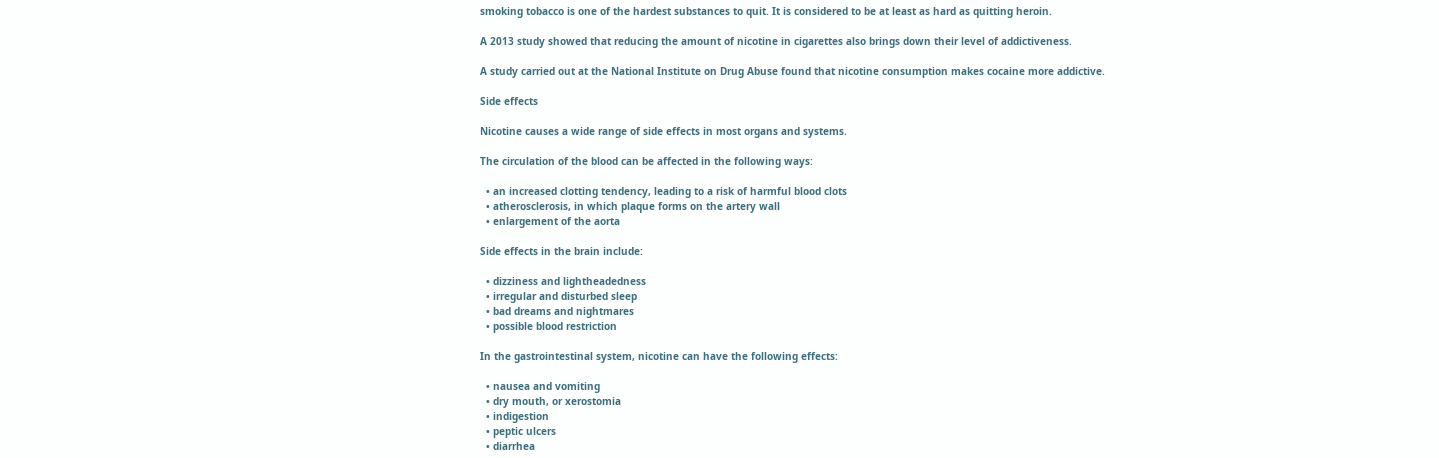smoking tobacco is one of the hardest substances to quit. It is considered to be at least as hard as quitting heroin.

A 2013 study showed that reducing the amount of nicotine in cigarettes also brings down their level of addictiveness.

A study carried out at the National Institute on Drug Abuse found that nicotine consumption makes cocaine more addictive.

Side effects

Nicotine causes a wide range of side effects in most organs and systems.

The circulation of the blood can be affected in the following ways:

  • an increased clotting tendency, leading to a risk of harmful blood clots
  • atherosclerosis, in which plaque forms on the artery wall
  • enlargement of the aorta

Side effects in the brain include:

  • dizziness and lightheadedness
  • irregular and disturbed sleep
  • bad dreams and nightmares
  • possible blood restriction

In the gastrointestinal system, nicotine can have the following effects:

  • nausea and vomiting
  • dry mouth, or xerostomia
  • indigestion
  • peptic ulcers
  • diarrhea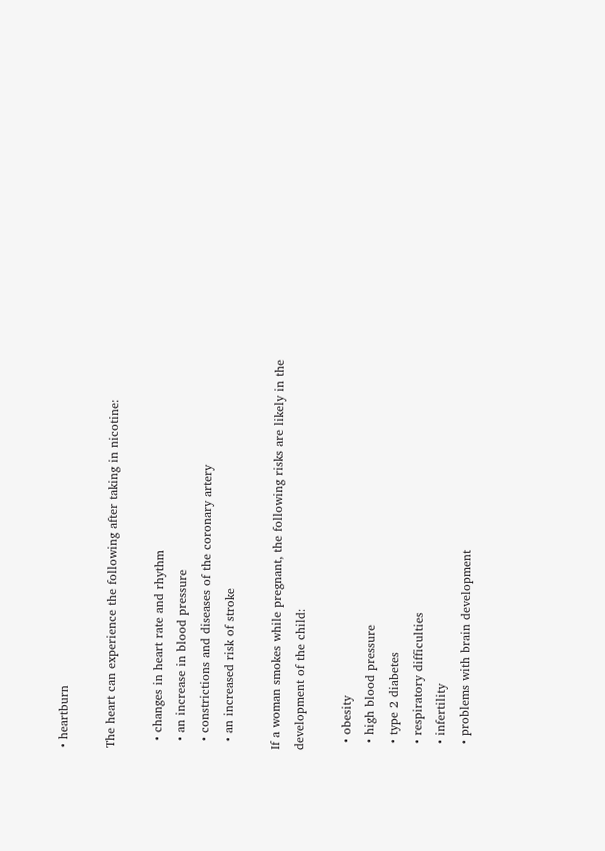• heartburn

The heart can experience the following after taking in nicotine:

  • changes in heart rate and rhythm
  • an increase in blood pressure
  • constrictions and diseases of the coronary artery
  • an increased risk of stroke

If a woman smokes while pregnant, the following risks are likely in the development of the child:

  • obesity
  • high blood pressure
  • type 2 diabetes
  • respiratory difficulties
  • infertility
  • problems with brain development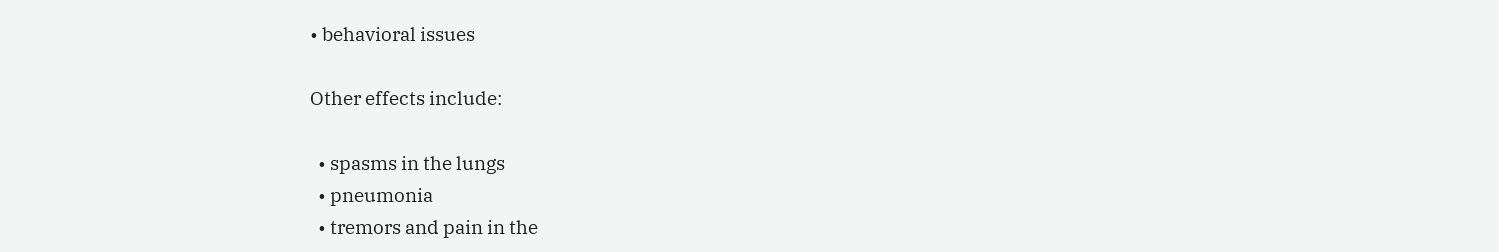• behavioral issues

Other effects include:

  • spasms in the lungs
  • pneumonia
  • tremors and pain in the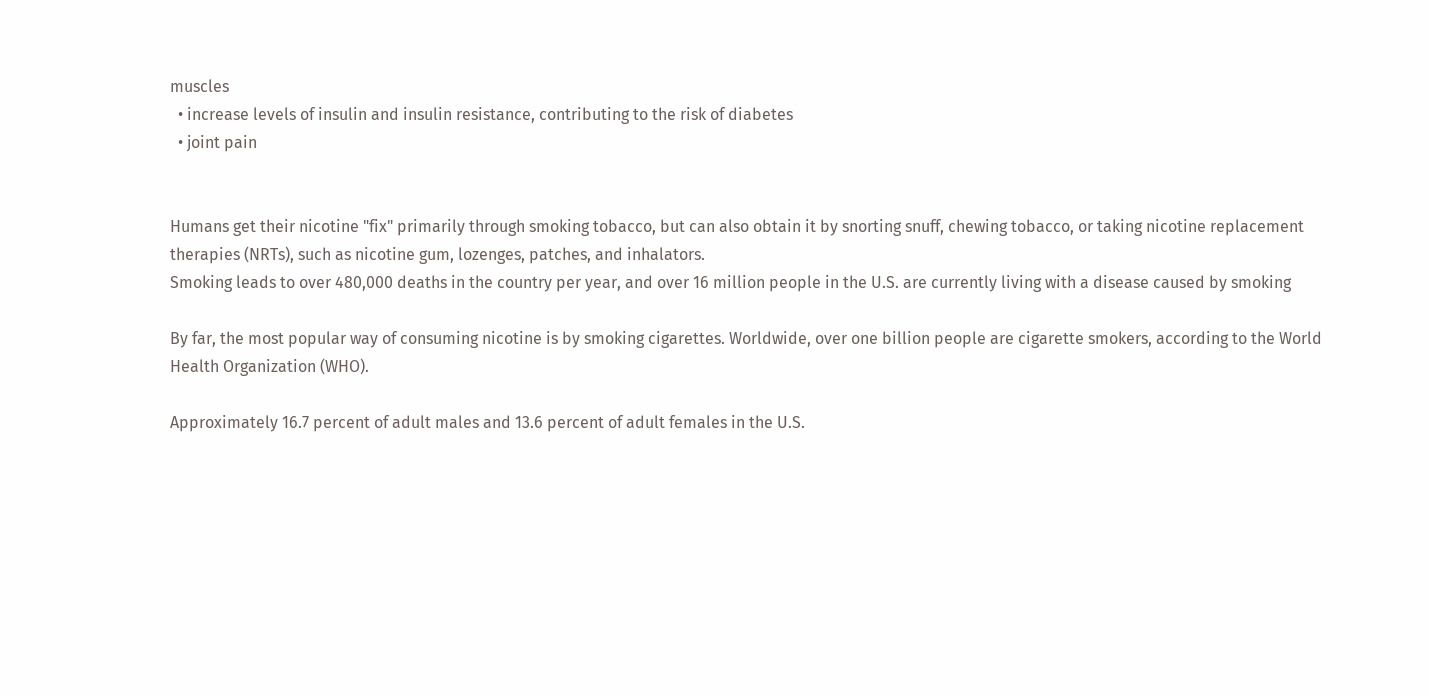muscles
  • increase levels of insulin and insulin resistance, contributing to the risk of diabetes
  • joint pain


Humans get their nicotine "fix" primarily through smoking tobacco, but can also obtain it by snorting snuff, chewing tobacco, or taking nicotine replacement therapies (NRTs), such as nicotine gum, lozenges, patches, and inhalators.
Smoking leads to over 480,000 deaths in the country per year, and over 16 million people in the U.S. are currently living with a disease caused by smoking

By far, the most popular way of consuming nicotine is by smoking cigarettes. Worldwide, over one billion people are cigarette smokers, according to the World Health Organization (WHO).

Approximately 16.7 percent of adult males and 13.6 percent of adult females in the U.S.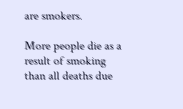are smokers.

More people die as a result of smoking than all deaths due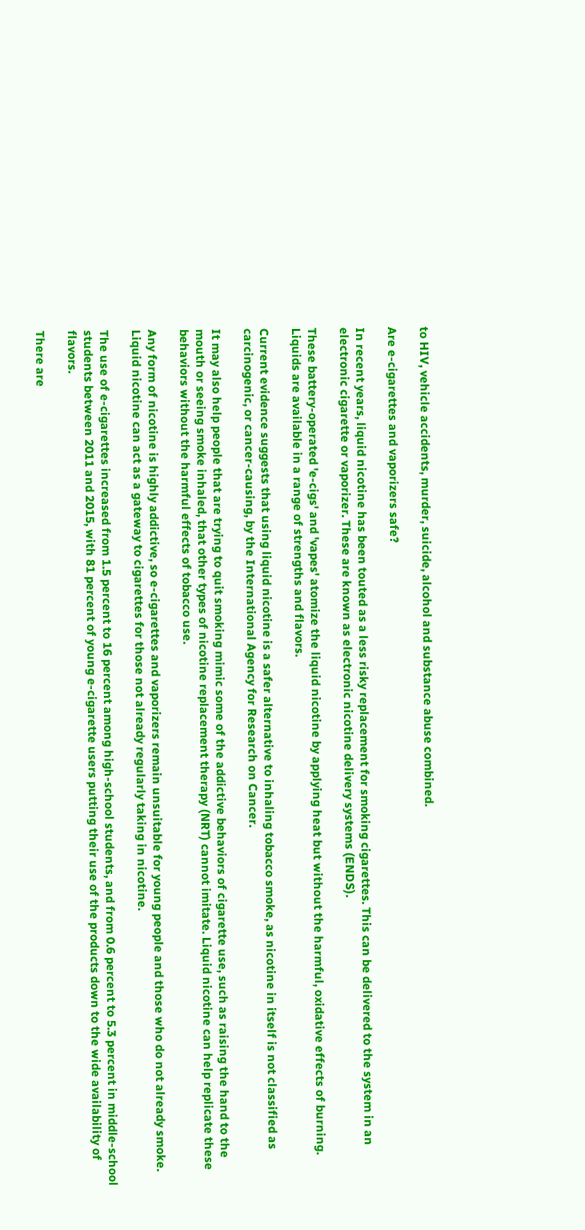to HIV, vehicle accidents, murder, suicide, alcohol and substance abuse combined.

Are e-cigarettes and vaporizers safe?

In recent years, liquid nicotine has been touted as a less risky replacement for smoking cigarettes. This can be delivered to the system in an electronic cigarette or vaporizer. These are known as electronic nicotine delivery systems (ENDS).

These battery-operated 'e-cigs' and 'vapes' atomize the liquid nicotine by applying heat but without the harmful, oxidative effects of burning. Liquids are available in a range of strengths and flavors.

Current evidence suggests that using liquid nicotine is a safer alternative to inhaling tobacco smoke, as nicotine in itself is not classified as carcinogenic, or cancer-causing, by the International Agency for Research on Cancer.

It may also help people that are trying to quit smoking mimic some of the addictive behaviors of cigarette use, such as raising the hand to the mouth or seeing smoke inhaled, that other types of nicotine replacement therapy (NRT) cannot imitate. Liquid nicotine can help replicate these behaviors without the harmful effects of tobacco use.

Any form of nicotine is highly addictive, so e-cigarettes and vaporizers remain unsuitable for young people and those who do not already smoke. Liquid nicotine can act as a gateway to cigarettes for those not already regularly taking in nicotine.

The use of e-cigarettes increased from 1.5 percent to 16 percent among high-school students, and from 0.6 percent to 5.3 percent in middle-school students between 2011 and 2015, with 81 percent of young e-cigarette users putting their use of the products down to the wide availability of flavors.

There are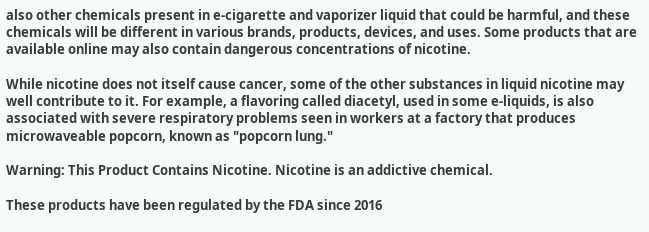also other chemicals present in e-cigarette and vaporizer liquid that could be harmful, and these chemicals will be different in various brands, products, devices, and uses. Some products that are available online may also contain dangerous concentrations of nicotine.

While nicotine does not itself cause cancer, some of the other substances in liquid nicotine may well contribute to it. For example, a flavoring called diacetyl, used in some e-liquids, is also associated with severe respiratory problems seen in workers at a factory that produces microwaveable popcorn, known as "popcorn lung."

Warning: This Product Contains Nicotine. Nicotine is an addictive chemical.

These products have been regulated by the FDA since 2016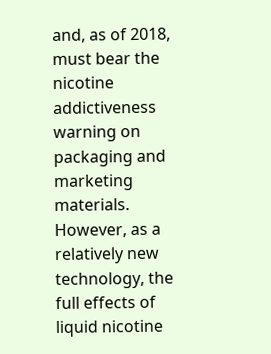and, as of 2018, must bear the nicotine addictiveness warning on packaging and marketing materials. However, as a relatively new technology, the full effects of liquid nicotine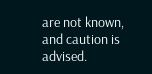are not known, and caution is advised.